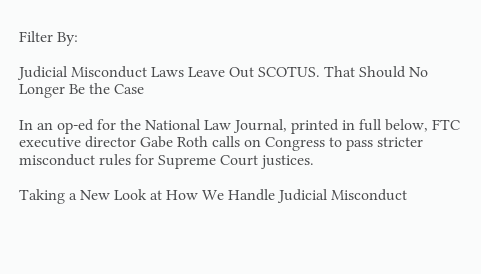Filter By:

Judicial Misconduct Laws Leave Out SCOTUS. That Should No Longer Be the Case

In an op-ed for the National Law Journal, printed in full below, FTC executive director Gabe Roth calls on Congress to pass stricter misconduct rules for Supreme Court justices.

Taking a New Look at How We Handle Judicial Misconduct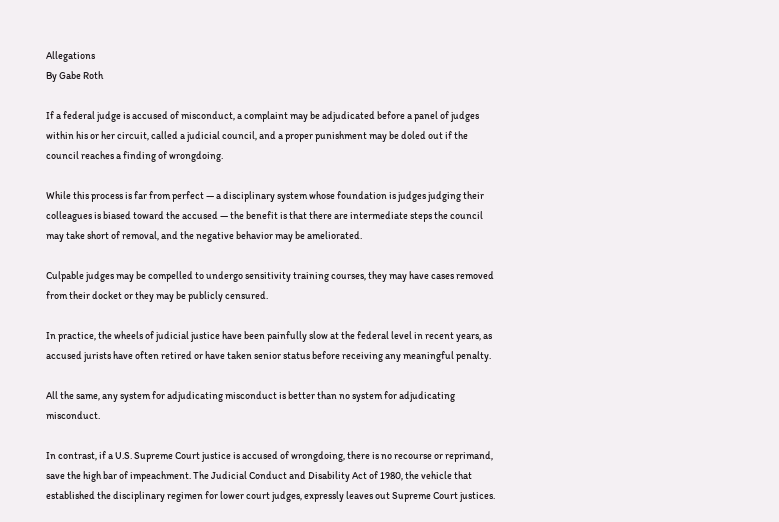Allegations
By Gabe Roth

If a federal judge is accused of misconduct, a complaint may be adjudicated before a panel of judges within his or her circuit, called a judicial council, and a proper punishment may be doled out if the council reaches a finding of wrongdoing.

While this process is far from perfect — a disciplinary system whose foundation is judges judging their colleagues is biased toward the accused — the benefit is that there are intermediate steps the council may take short of removal, and the negative behavior may be ameliorated.

Culpable judges may be compelled to undergo sensitivity training courses, they may have cases removed from their docket or they may be publicly censured.

In practice, the wheels of judicial justice have been painfully slow at the federal level in recent years, as accused jurists have often retired or have taken senior status before receiving any meaningful penalty.

All the same, any system for adjudicating misconduct is better than no system for adjudicating misconduct.

In contrast, if a U.S. Supreme Court justice is accused of wrongdoing, there is no recourse or reprimand, save the high bar of impeachment. The Judicial Conduct and Disability Act of 1980, the vehicle that established the disciplinary regimen for lower court judges, expressly leaves out Supreme Court justices.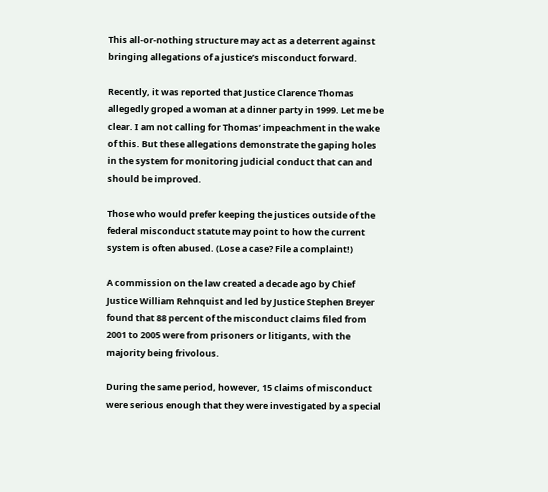This all-or-nothing structure may act as a deterrent against bringing allegations of a justice’s misconduct forward.

Recently, it was reported that Justice Clarence Thomas allegedly groped a woman at a dinner party in 1999. Let me be clear. I am not calling for Thomas’ impeachment in the wake of this. But these allegations demonstrate the gaping holes in the system for monitoring judicial conduct that can and should be improved.

Those who would prefer keeping the justices outside of the federal misconduct statute may point to how the current system is often abused. (Lose a case? File a complaint!)

A commission on the law created a decade ago by Chief Justice William Rehnquist and led by Justice Stephen Breyer found that 88 percent of the misconduct claims filed from 2001 to 2005 were from prisoners or litigants, with the majority being frivolous.

During the same period, however, 15 claims of misconduct were serious enough that they were investigated by a special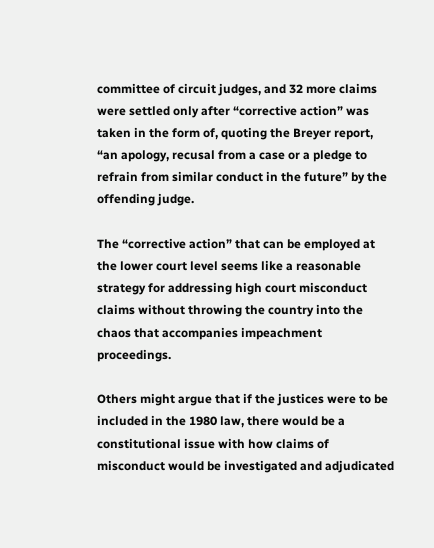committee of circuit judges, and 32 more claims were settled only after “corrective action” was taken in the form of, quoting the Breyer report, “an apology, recusal from a case or a pledge to refrain from similar conduct in the future” by the offending judge.

The “corrective action” that can be employed at the lower court level seems like a reasonable strategy for addressing high court misconduct claims without throwing the country into the chaos that accompanies impeachment proceedings.

Others might argue that if the justices were to be included in the 1980 law, there would be a constitutional issue with how claims of misconduct would be investigated and adjudicated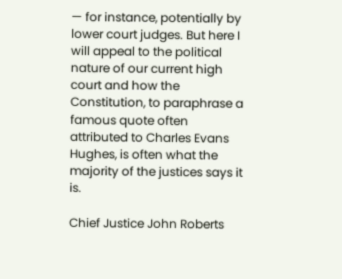— for instance, potentially by lower court judges. But here I will appeal to the political nature of our current high court and how the Constitution, to paraphrase a famous quote often attributed to Charles Evans Hughes, is often what the majority of the justices says it is.

Chief Justice John Roberts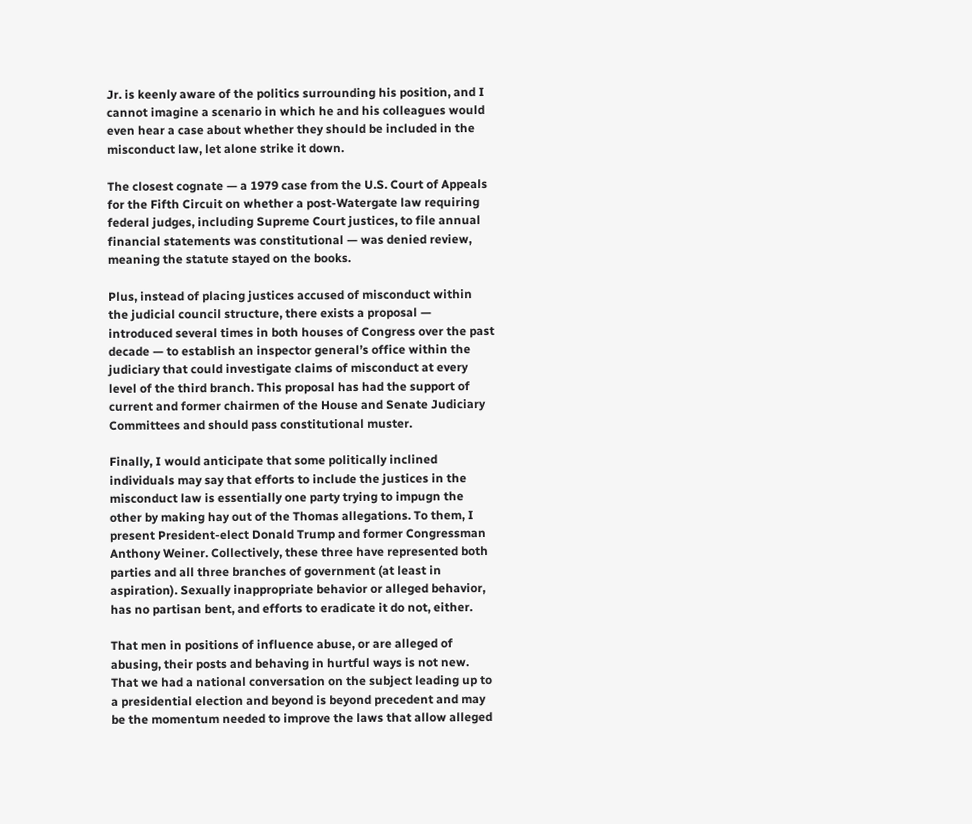Jr. is keenly aware of the politics surrounding his position, and I cannot imagine a scenario in which he and his colleagues would even hear a case about whether they should be included in the misconduct law, let alone strike it down.

The closest cognate — a 1979 case from the U.S. Court of Appeals for the Fifth Circuit on whether a post-Watergate law requiring federal judges, including Supreme Court justices, to file annual financial statements was constitutional — was denied review, meaning the statute stayed on the books.

Plus, instead of placing justices accused of misconduct within the judicial council structure, there exists a proposal — introduced several times in both houses of Congress over the past decade — to establish an inspector general’s office within the judiciary that could investigate claims of misconduct at every level of the third branch. This proposal has had the support of current and former chairmen of the House and Senate Judiciary Committees and should pass constitutional muster.

Finally, I would anticipate that some politically inclined individuals may say that efforts to include the justices in the misconduct law is essentially one party trying to impugn the other by making hay out of the Thomas allegations. To them, I present President-elect Donald Trump and former Congressman Anthony Weiner. Collectively, these three have represented both parties and all three branches of government (at least in aspiration). Sexually inappropriate behavior or alleged behavior, has no partisan bent, and efforts to eradicate it do not, either.

That men in positions of influence abuse, or are alleged of abusing, their posts and behaving in hurtful ways is not new. That we had a national conversation on the subject leading up to a presidential election and beyond is beyond precedent and may be the momentum needed to improve the laws that allow alleged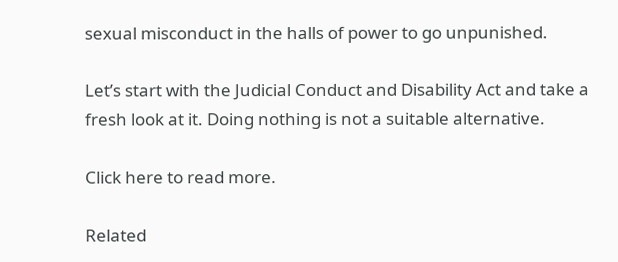sexual misconduct in the halls of power to go unpunished.

Let’s start with the Judicial Conduct and Disability Act and take a fresh look at it. Doing nothing is not a suitable alternative.

Click here to read more.

Related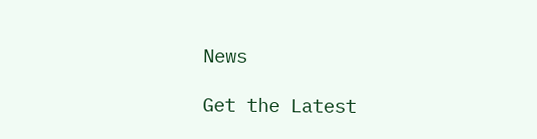News

Get the Latest